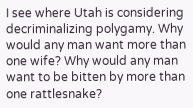I see where Utah is considering decriminalizing polygamy. Why would any man want more than one wife? Why would any man want to be bitten by more than one rattlesnake?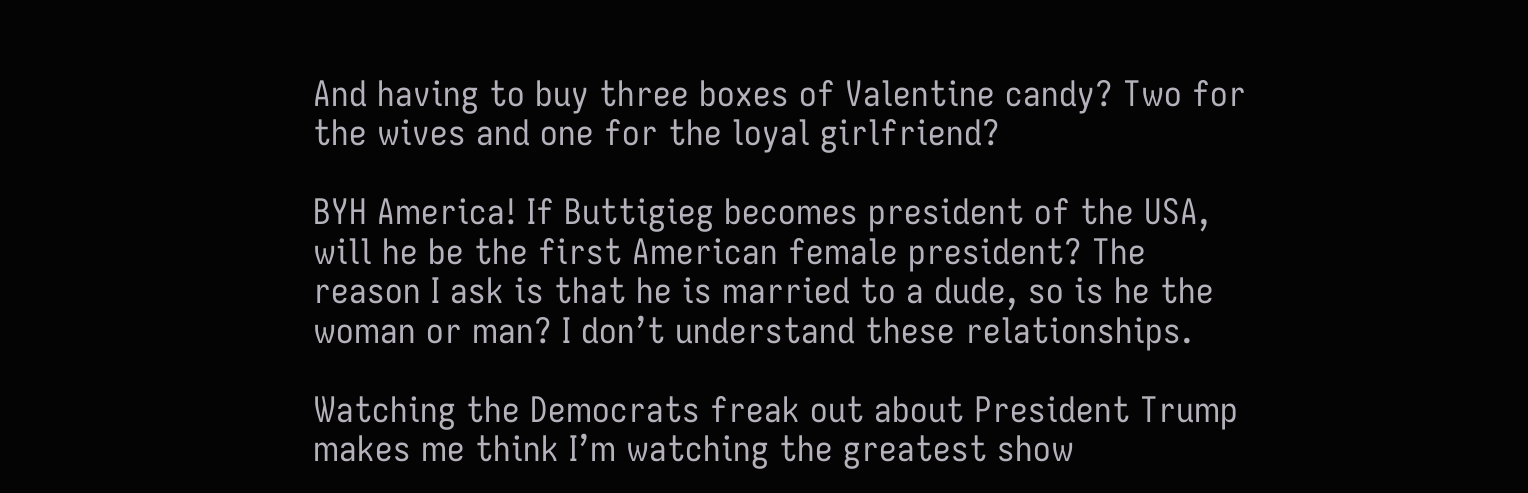And having to buy three boxes of Valentine candy? Two for the wives and one for the loyal girlfriend?

BYH America! If Buttigieg becomes president of the USA, will he be the first American female president? The reason I ask is that he is married to a dude, so is he the woman or man? I don’t understand these relationships.

Watching the Democrats freak out about President Trump makes me think I’m watching the greatest show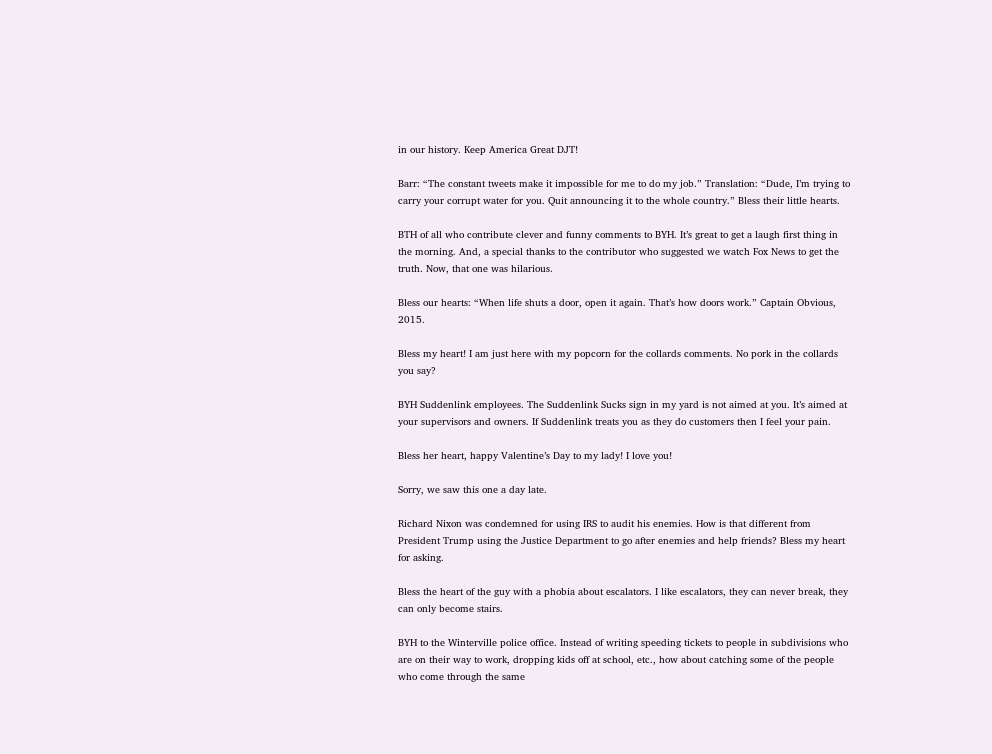in our history. Keep America Great DJT!

Barr: “The constant tweets make it impossible for me to do my job.” Translation: “Dude, I’m trying to carry your corrupt water for you. Quit announcing it to the whole country.” Bless their little hearts.

BTH of all who contribute clever and funny comments to BYH. It’s great to get a laugh first thing in the morning. And, a special thanks to the contributor who suggested we watch Fox News to get the truth. Now, that one was hilarious.

Bless our hearts: “When life shuts a door, open it again. That’s how doors work.” Captain Obvious, 2015.

Bless my heart! I am just here with my popcorn for the collards comments. No pork in the collards you say?

BYH Suddenlink employees. The Suddenlink Sucks sign in my yard is not aimed at you. It’s aimed at your supervisors and owners. If Suddenlink treats you as they do customers then I feel your pain.

Bless her heart, happy Valentine’s Day to my lady! I love you!

Sorry, we saw this one a day late.

Richard Nixon was condemned for using IRS to audit his enemies. How is that different from President Trump using the Justice Department to go after enemies and help friends? Bless my heart for asking.

Bless the heart of the guy with a phobia about escalators. I like escalators, they can never break, they can only become stairs.

BYH to the Winterville police office. Instead of writing speeding tickets to people in subdivisions who are on their way to work, dropping kids off at school, etc., how about catching some of the people who come through the same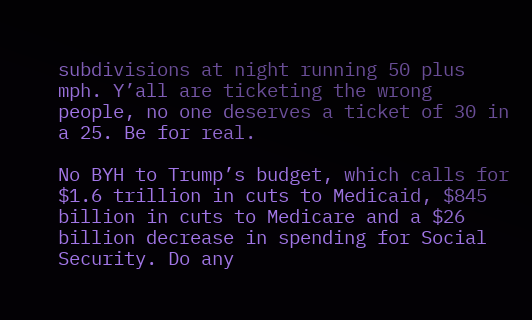subdivisions at night running 50 plus mph. Y’all are ticketing the wrong people, no one deserves a ticket of 30 in a 25. Be for real.

No BYH to Trump’s budget, which calls for $1.6 trillion in cuts to Medicaid, $845 billion in cuts to Medicare and a $26 billion decrease in spending for Social Security. Do any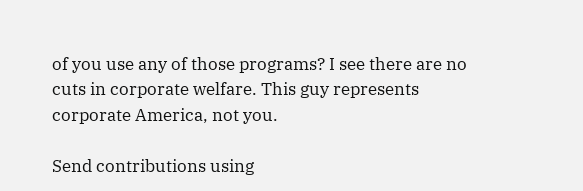of you use any of those programs? I see there are no cuts in corporate welfare. This guy represents corporate America, not you.

Send contributions using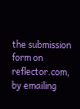the submission form on reflector.com, by emailing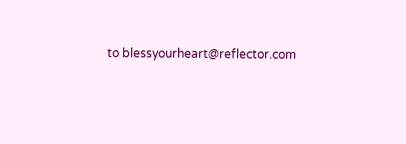to blessyourheart@reflector.com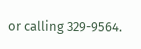or calling 329-9564.